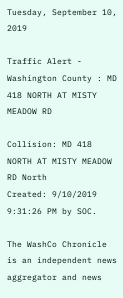Tuesday, September 10, 2019

Traffic Alert - Washington County : MD 418 NORTH AT MISTY MEADOW RD

Collision: MD 418 NORTH AT MISTY MEADOW RD North
Created: 9/10/2019 9:31:26 PM by SOC.

The WashCo Chronicle is an independent news aggregator and news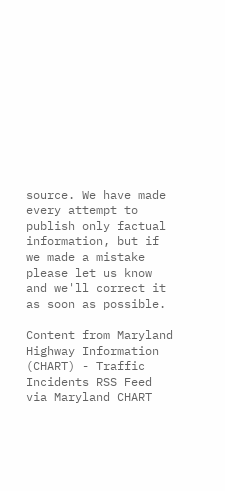source. We have made every attempt to publish only factual information, but if we made a mistake please let us know and we'll correct it as soon as possible.

Content from Maryland Highway Information (CHART) - Traffic Incidents RSS Feed
via Maryland CHART